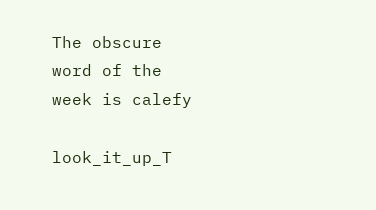The obscure word of the week is calefy

look_it_up_T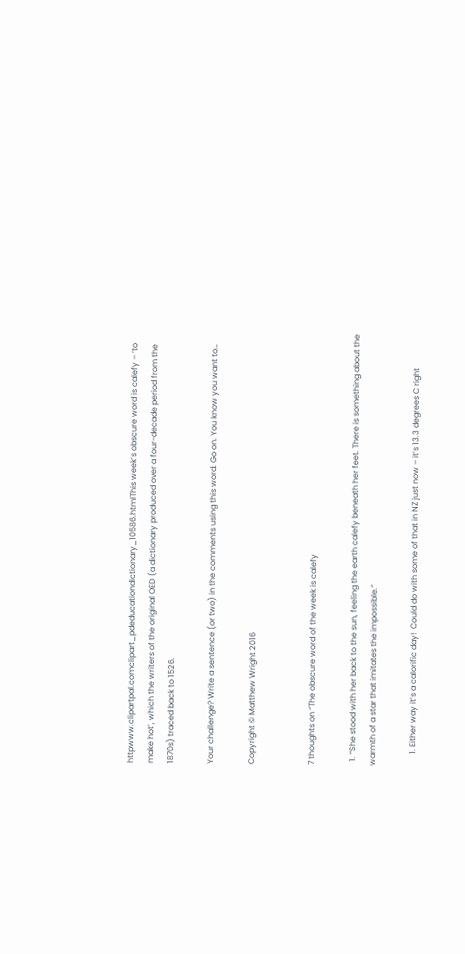httpwww.clipartpal.comclipart_pdeducationdictionary_10586.htmlThis week’s obscure word is calefy – ‘to make hot’, which the writers of the original OED (a dictionary produced over a four-decade period from the 1870s) traced back to 1526.

Your challenge? Write a sentence (or two) in the comments using this word. Go on. You know you want to…

Copyright © Matthew Wright 2016


7 thoughts on “The obscure word of the week is calefy

  1. “She stood with her back to the sun, feeling the earth calefy beneath her feet. There is something about the warmth of a star that imitates the impossible.”

      1. Either way it’s a calorific day!  Could do with some of that in NZ just now – it’s 13.3 degrees C right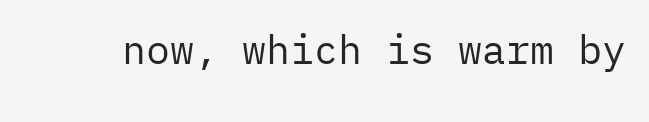now, which is warm by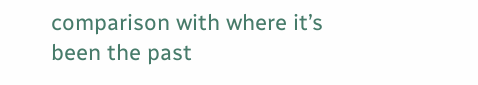comparison with where it’s been the past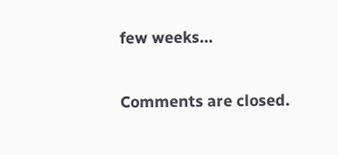few weeks…

Comments are closed.